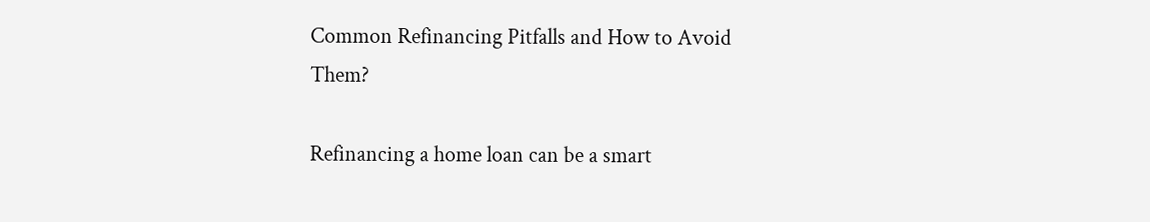Common Refinancing Pitfalls and How to Avoid Them?

Refinancing a home loan can be a smart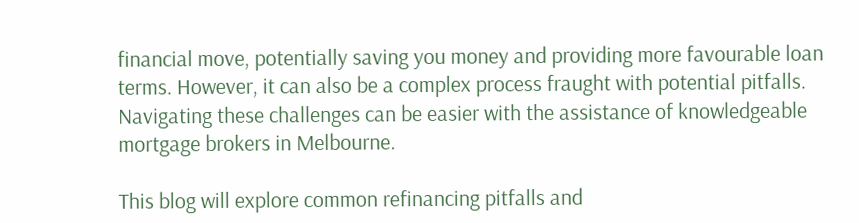financial move, potentially saving you money and providing more favourable loan terms. However, it can also be a complex process fraught with potential pitfalls. Navigating these challenges can be easier with the assistance of knowledgeable mortgage brokers in Melbourne.

This blog will explore common refinancing pitfalls and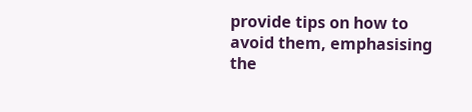provide tips on how to avoid them, emphasising the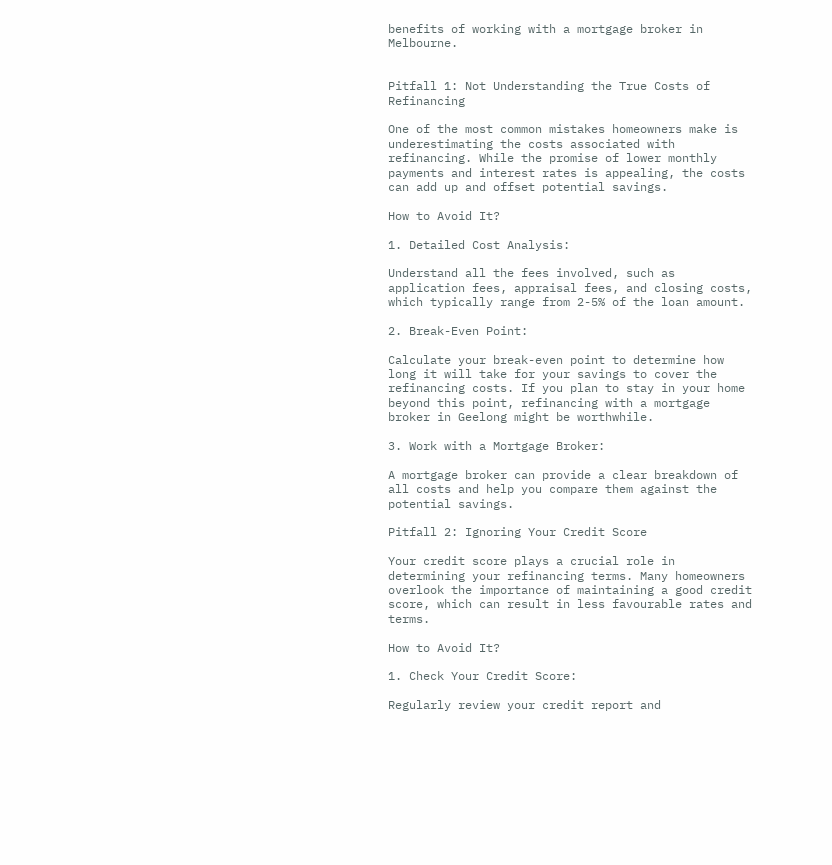benefits of working with a mortgage broker in Melbourne.


Pitfall 1: Not Understanding the True Costs of Refinancing

One of the most common mistakes homeowners make is underestimating the costs associated with refinancing. While the promise of lower monthly payments and interest rates is appealing, the costs can add up and offset potential savings.

How to Avoid It?

1. Detailed Cost Analysis:

Understand all the fees involved, such as application fees, appraisal fees, and closing costs, which typically range from 2-5% of the loan amount.

2. Break-Even Point:

Calculate your break-even point to determine how long it will take for your savings to cover the refinancing costs. If you plan to stay in your home beyond this point, refinancing with a mortgage broker in Geelong might be worthwhile.

3. Work with a Mortgage Broker:

A mortgage broker can provide a clear breakdown of all costs and help you compare them against the potential savings.

Pitfall 2: Ignoring Your Credit Score

Your credit score plays a crucial role in determining your refinancing terms. Many homeowners overlook the importance of maintaining a good credit score, which can result in less favourable rates and terms.

How to Avoid It?

1. Check Your Credit Score:

Regularly review your credit report and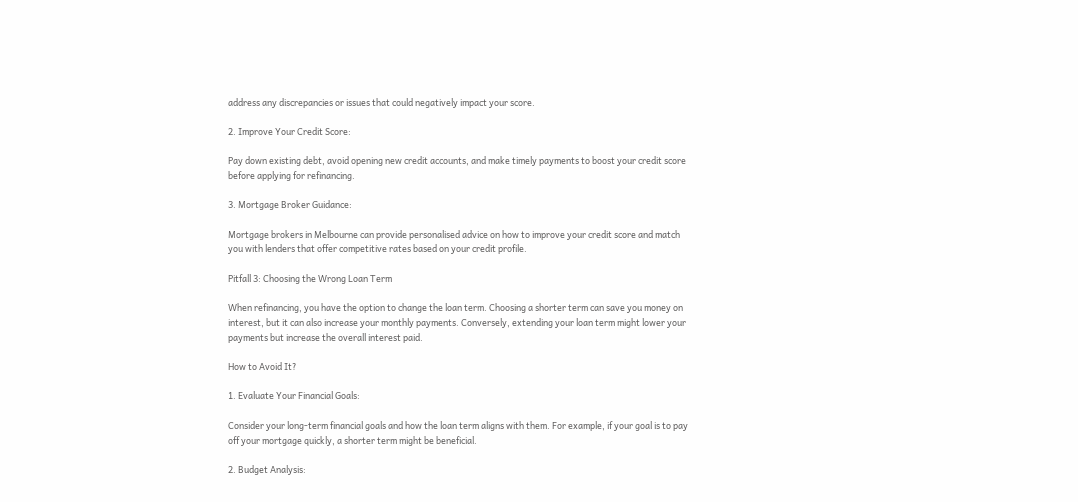address any discrepancies or issues that could negatively impact your score.

2. Improve Your Credit Score:

Pay down existing debt, avoid opening new credit accounts, and make timely payments to boost your credit score before applying for refinancing.

3. Mortgage Broker Guidance:

Mortgage brokers in Melbourne can provide personalised advice on how to improve your credit score and match you with lenders that offer competitive rates based on your credit profile.

Pitfall 3: Choosing the Wrong Loan Term

When refinancing, you have the option to change the loan term. Choosing a shorter term can save you money on interest, but it can also increase your monthly payments. Conversely, extending your loan term might lower your payments but increase the overall interest paid.

How to Avoid It?

1. Evaluate Your Financial Goals:

Consider your long-term financial goals and how the loan term aligns with them. For example, if your goal is to pay off your mortgage quickly, a shorter term might be beneficial.

2. Budget Analysis: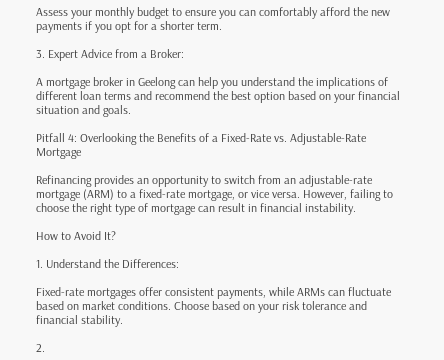Assess your monthly budget to ensure you can comfortably afford the new payments if you opt for a shorter term.

3. Expert Advice from a Broker:

A mortgage broker in Geelong can help you understand the implications of different loan terms and recommend the best option based on your financial situation and goals.

Pitfall 4: Overlooking the Benefits of a Fixed-Rate vs. Adjustable-Rate Mortgage

Refinancing provides an opportunity to switch from an adjustable-rate mortgage (ARM) to a fixed-rate mortgage, or vice versa. However, failing to choose the right type of mortgage can result in financial instability.

How to Avoid It?

1. Understand the Differences:

Fixed-rate mortgages offer consistent payments, while ARMs can fluctuate based on market conditions. Choose based on your risk tolerance and financial stability.

2.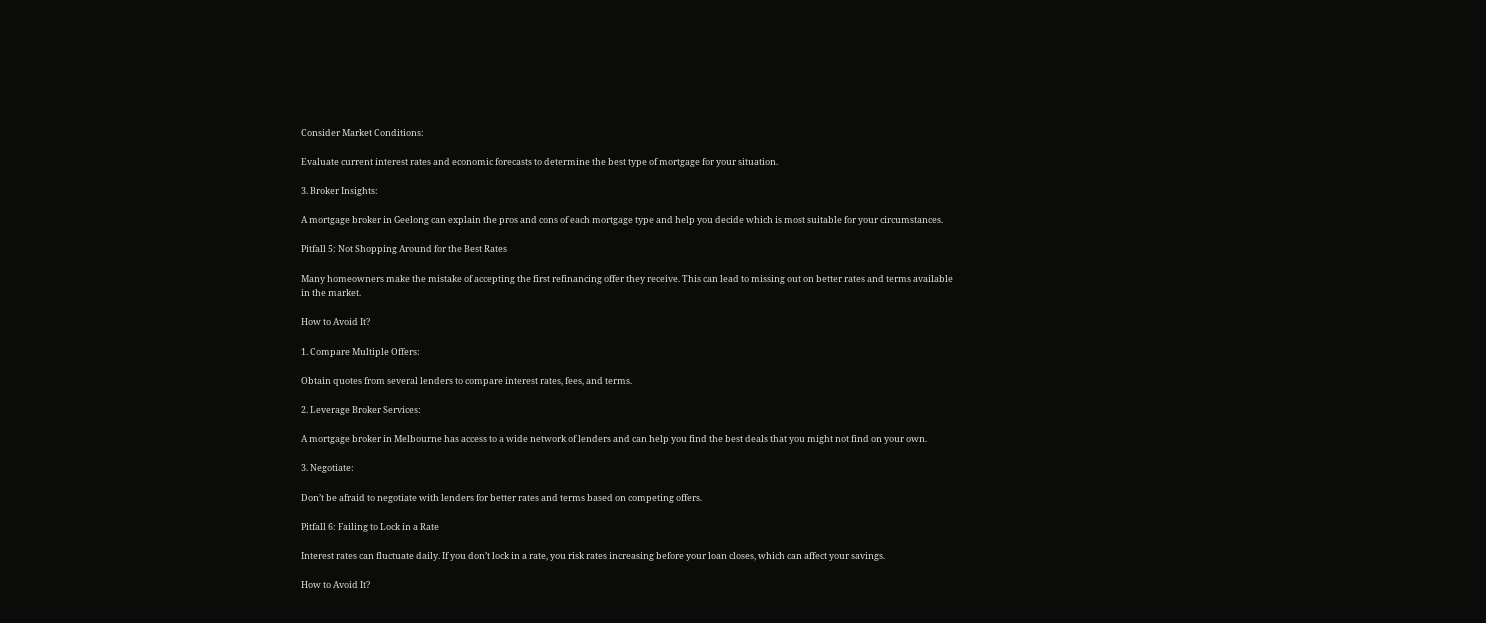Consider Market Conditions:

Evaluate current interest rates and economic forecasts to determine the best type of mortgage for your situation.

3. Broker Insights:

A mortgage broker in Geelong can explain the pros and cons of each mortgage type and help you decide which is most suitable for your circumstances.

Pitfall 5: Not Shopping Around for the Best Rates

Many homeowners make the mistake of accepting the first refinancing offer they receive. This can lead to missing out on better rates and terms available in the market.

How to Avoid It?

1. Compare Multiple Offers:

Obtain quotes from several lenders to compare interest rates, fees, and terms.

2. Leverage Broker Services:

A mortgage broker in Melbourne has access to a wide network of lenders and can help you find the best deals that you might not find on your own.

3. Negotiate:

Don’t be afraid to negotiate with lenders for better rates and terms based on competing offers.

Pitfall 6: Failing to Lock in a Rate

Interest rates can fluctuate daily. If you don’t lock in a rate, you risk rates increasing before your loan closes, which can affect your savings.

How to Avoid It?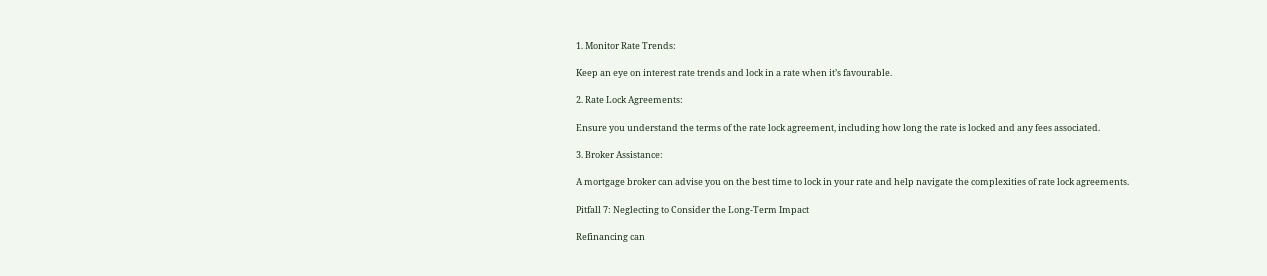1. Monitor Rate Trends:

Keep an eye on interest rate trends and lock in a rate when it’s favourable.

2. Rate Lock Agreements:

Ensure you understand the terms of the rate lock agreement, including how long the rate is locked and any fees associated.

3. Broker Assistance:

A mortgage broker can advise you on the best time to lock in your rate and help navigate the complexities of rate lock agreements.

Pitfall 7: Neglecting to Consider the Long-Term Impact

Refinancing can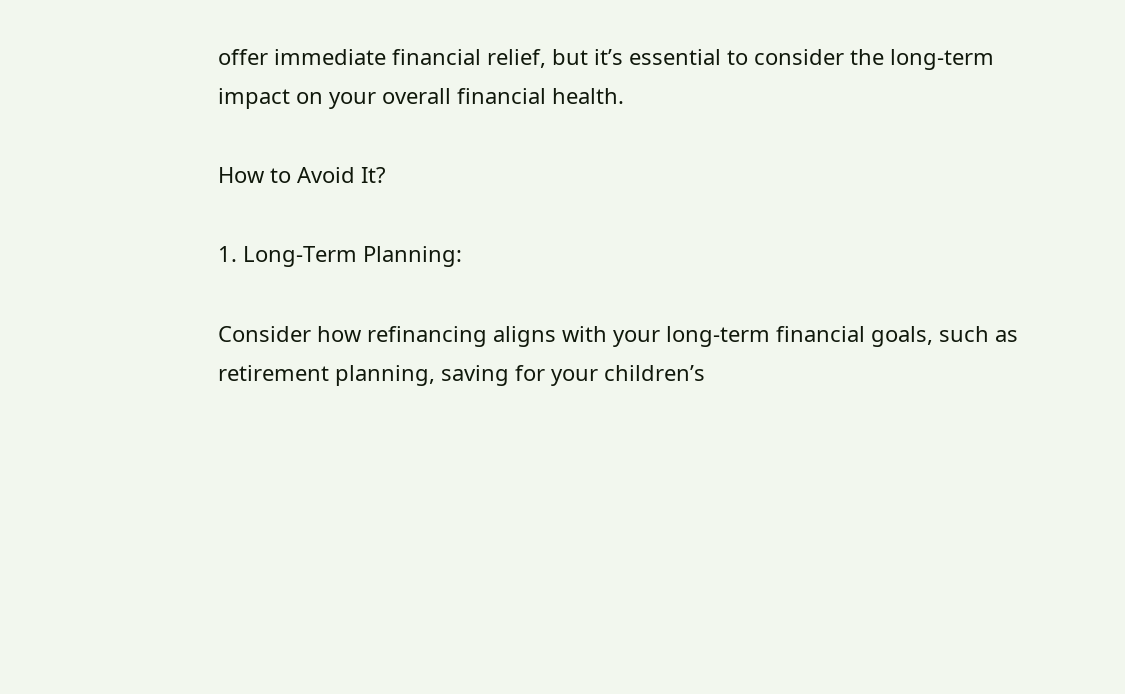offer immediate financial relief, but it’s essential to consider the long-term impact on your overall financial health.

How to Avoid It?

1. Long-Term Planning:

Consider how refinancing aligns with your long-term financial goals, such as retirement planning, saving for your children’s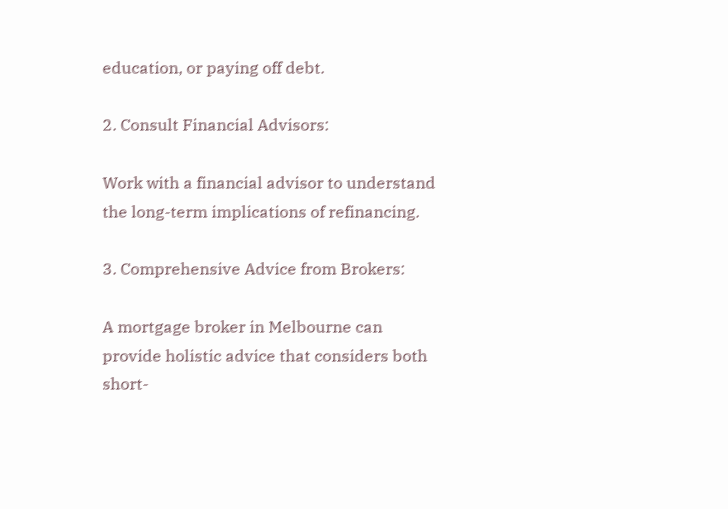education, or paying off debt.

2. Consult Financial Advisors:

Work with a financial advisor to understand the long-term implications of refinancing.

3. Comprehensive Advice from Brokers:

A mortgage broker in Melbourne can provide holistic advice that considers both short-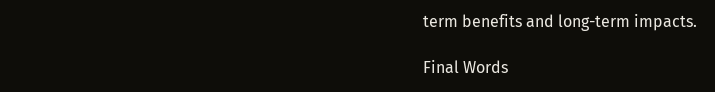term benefits and long-term impacts.

Final Words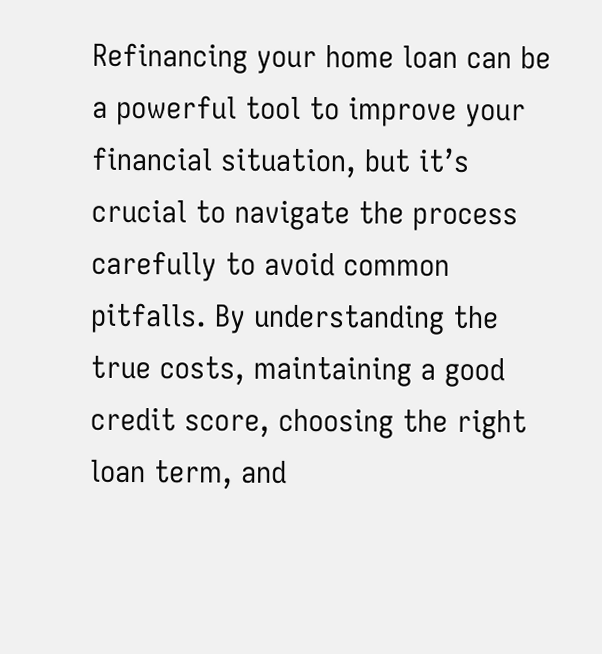Refinancing your home loan can be a powerful tool to improve your financial situation, but it’s crucial to navigate the process carefully to avoid common pitfalls. By understanding the true costs, maintaining a good credit score, choosing the right loan term, and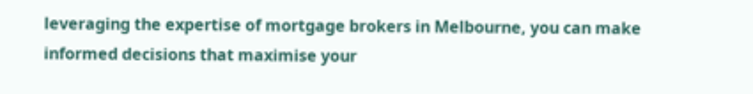leveraging the expertise of mortgage brokers in Melbourne, you can make informed decisions that maximise your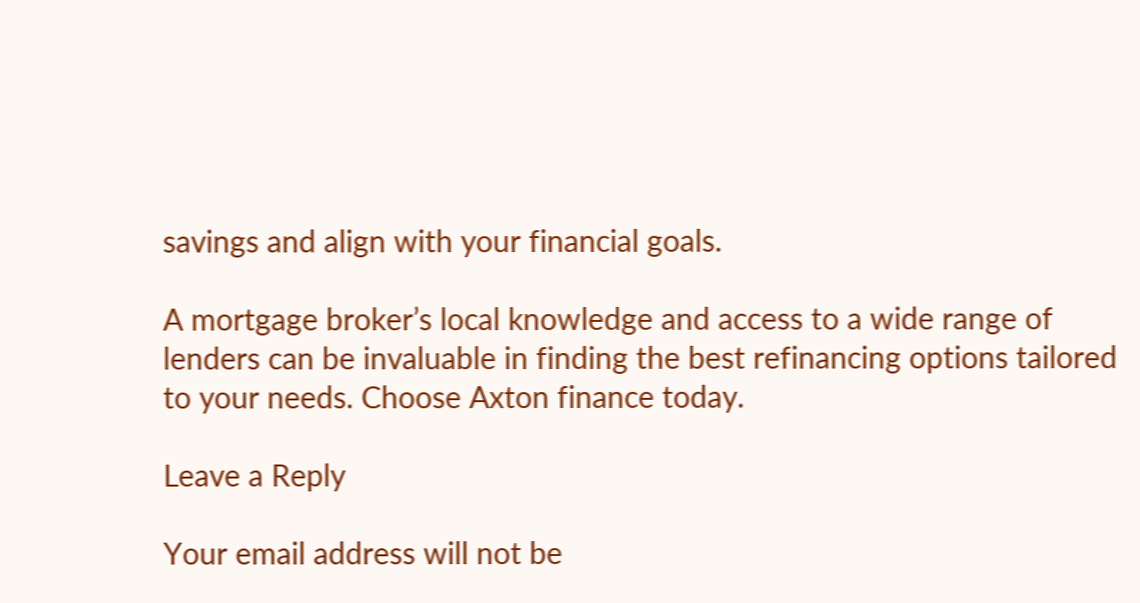savings and align with your financial goals.

A mortgage broker’s local knowledge and access to a wide range of lenders can be invaluable in finding the best refinancing options tailored to your needs. Choose Axton finance today.

Leave a Reply

Your email address will not be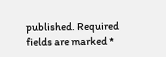published. Required fields are marked *